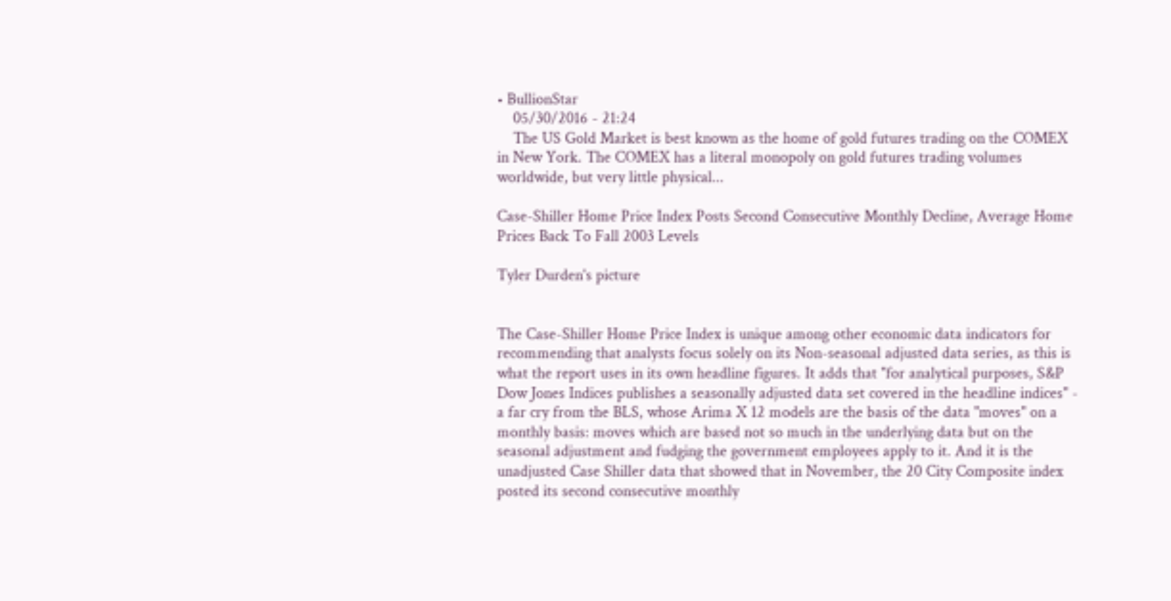• BullionStar
    05/30/2016 - 21:24
    The US Gold Market is best known as the home of gold futures trading on the COMEX in New York. The COMEX has a literal monopoly on gold futures trading volumes worldwide, but very little physical...

Case-Shiller Home Price Index Posts Second Consecutive Monthly Decline, Average Home Prices Back To Fall 2003 Levels

Tyler Durden's picture


The Case-Shiller Home Price Index is unique among other economic data indicators for recommending that analysts focus solely on its Non-seasonal adjusted data series, as this is what the report uses in its own headline figures. It adds that "for analytical purposes, S&P Dow Jones Indices publishes a seasonally adjusted data set covered in the headline indices" - a far cry from the BLS, whose Arima X 12 models are the basis of the data "moves" on a monthly basis: moves which are based not so much in the underlying data but on the seasonal adjustment and fudging the government employees apply to it. And it is the unadjusted Case Shiller data that showed that in November, the 20 City Composite index posted its second consecutive monthly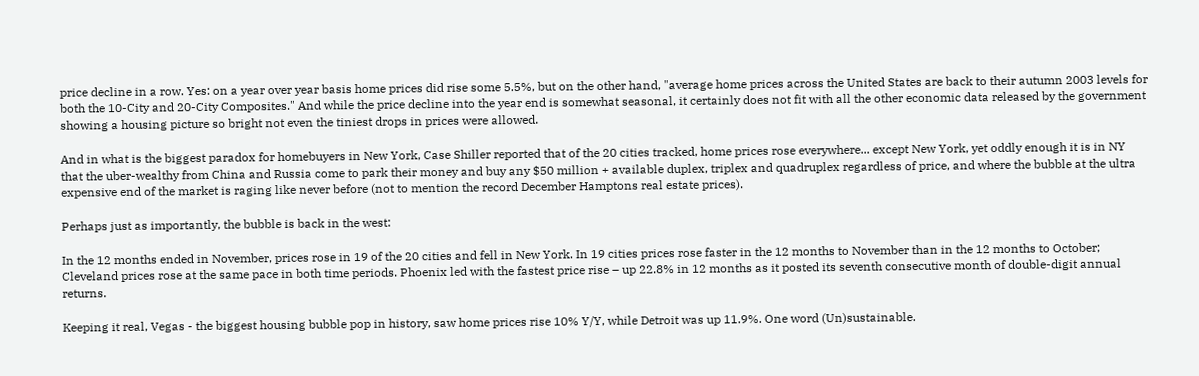price decline in a row. Yes: on a year over year basis home prices did rise some 5.5%, but on the other hand, "average home prices across the United States are back to their autumn 2003 levels for both the 10-City and 20-City Composites." And while the price decline into the year end is somewhat seasonal, it certainly does not fit with all the other economic data released by the government showing a housing picture so bright not even the tiniest drops in prices were allowed.

And in what is the biggest paradox for homebuyers in New York, Case Shiller reported that of the 20 cities tracked, home prices rose everywhere... except New York, yet oddly enough it is in NY that the uber-wealthy from China and Russia come to park their money and buy any $50 million + available duplex, triplex and quadruplex regardless of price, and where the bubble at the ultra expensive end of the market is raging like never before (not to mention the record December Hamptons real estate prices).

Perhaps just as importantly, the bubble is back in the west:

In the 12 months ended in November, prices rose in 19 of the 20 cities and fell in New York. In 19 cities prices rose faster in the 12 months to November than in the 12 months to October; Cleveland prices rose at the same pace in both time periods. Phoenix led with the fastest price rise – up 22.8% in 12 months as it posted its seventh consecutive month of double-digit annual returns.

Keeping it real, Vegas - the biggest housing bubble pop in history, saw home prices rise 10% Y/Y, while Detroit was up 11.9%. One word (Un)sustainable.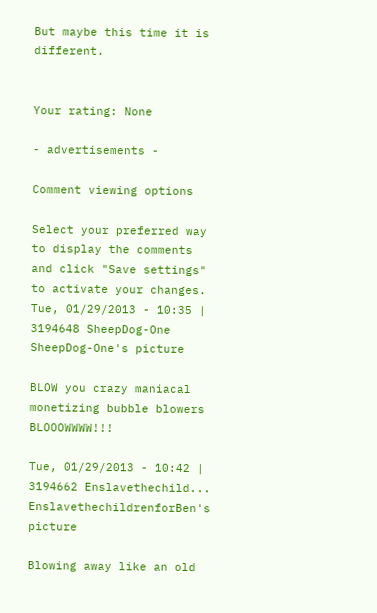But maybe this time it is different.


Your rating: None

- advertisements -

Comment viewing options

Select your preferred way to display the comments and click "Save settings" to activate your changes.
Tue, 01/29/2013 - 10:35 | 3194648 SheepDog-One
SheepDog-One's picture

BLOW you crazy maniacal monetizing bubble blowers BLOOOWWWW!!!

Tue, 01/29/2013 - 10:42 | 3194662 Enslavethechild...
EnslavethechildrenforBen's picture

Blowing away like an old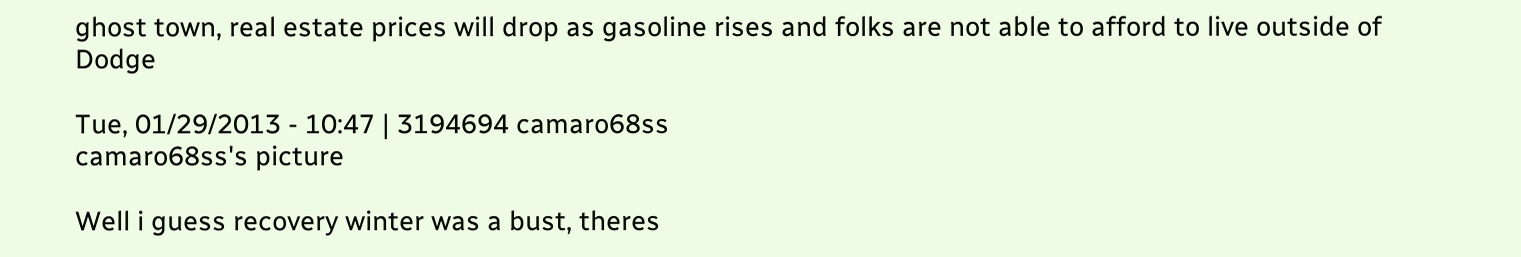ghost town, real estate prices will drop as gasoline rises and folks are not able to afford to live outside of Dodge

Tue, 01/29/2013 - 10:47 | 3194694 camaro68ss
camaro68ss's picture

Well i guess recovery winter was a bust, theres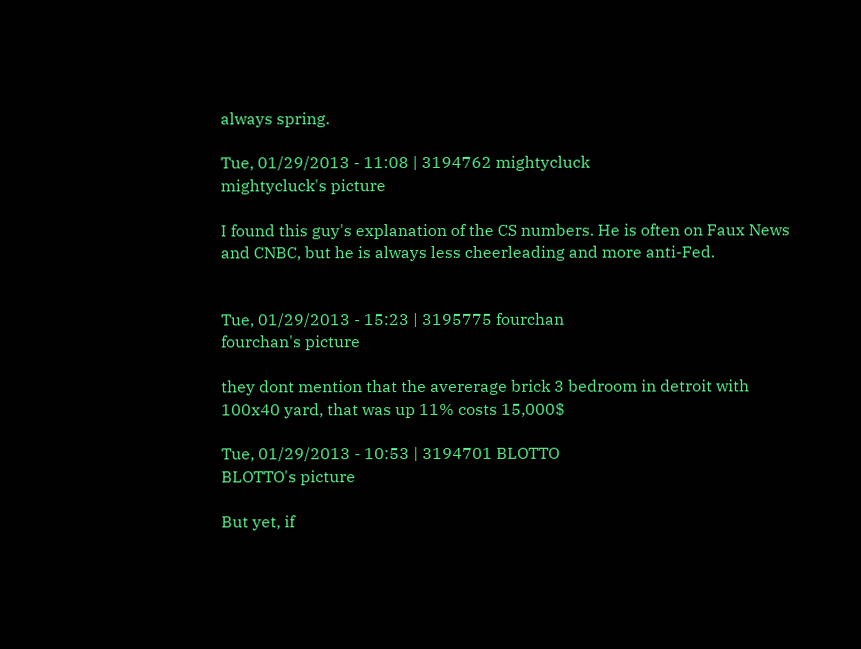always spring.

Tue, 01/29/2013 - 11:08 | 3194762 mightycluck
mightycluck's picture

I found this guy's explanation of the CS numbers. He is often on Faux News and CNBC, but he is always less cheerleading and more anti-Fed.


Tue, 01/29/2013 - 15:23 | 3195775 fourchan
fourchan's picture

they dont mention that the avererage brick 3 bedroom in detroit with 100x40 yard, that was up 11% costs 15,000$

Tue, 01/29/2013 - 10:53 | 3194701 BLOTTO
BLOTTO's picture

But yet, if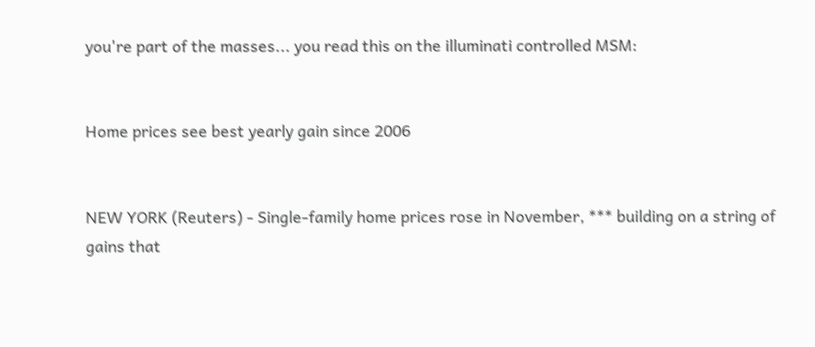you're part of the masses... you read this on the illuminati controlled MSM:


Home prices see best yearly gain since 2006


NEW YORK (Reuters) - Single-family home prices rose in November, *** building on a string of gains that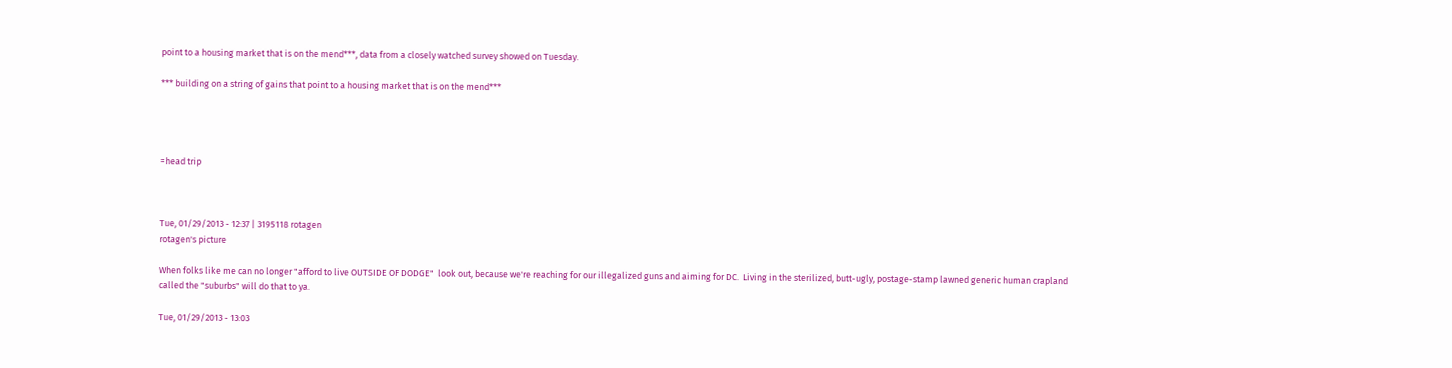point to a housing market that is on the mend***, data from a closely watched survey showed on Tuesday.

*** building on a string of gains that point to a housing market that is on the mend***




=head trip



Tue, 01/29/2013 - 12:37 | 3195118 rotagen
rotagen's picture

When folks like me can no longer "afford to live OUTSIDE OF DODGE"  look out, because we're reaching for our illegalized guns and aiming for DC.  Living in the sterilized, butt-ugly, postage-stamp lawned generic human crapland called the "suburbs" will do that to ya.

Tue, 01/29/2013 - 13:03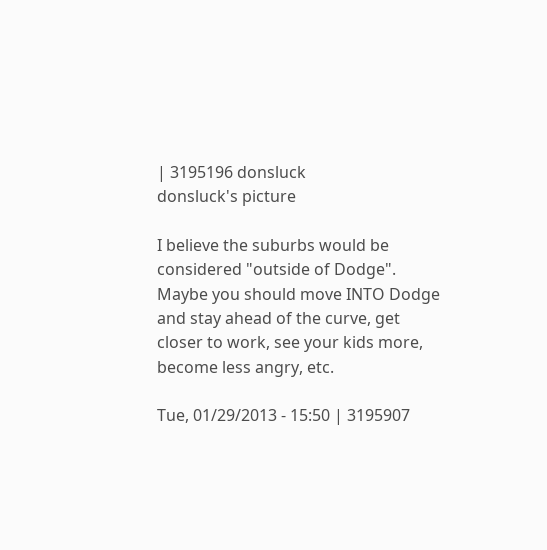| 3195196 donsluck
donsluck's picture

I believe the suburbs would be considered "outside of Dodge". Maybe you should move INTO Dodge and stay ahead of the curve, get closer to work, see your kids more, become less angry, etc.

Tue, 01/29/2013 - 15:50 | 3195907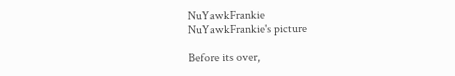NuYawkFrankie
NuYawkFrankie's picture

Before its over,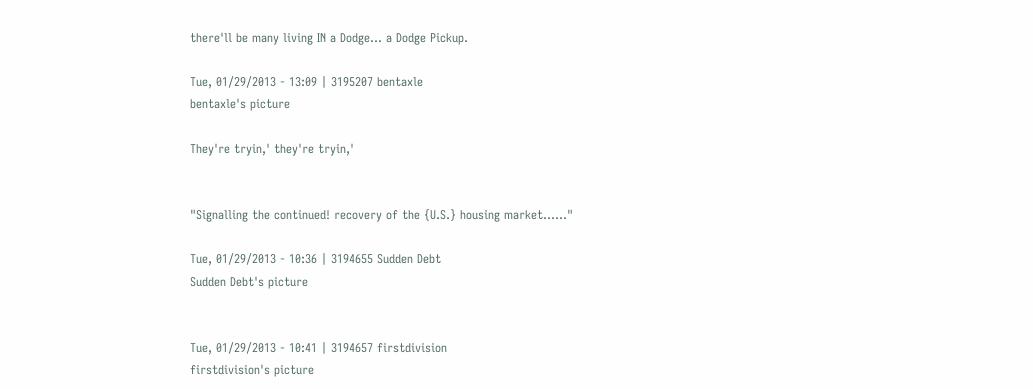there'll be many living IN a Dodge... a Dodge Pickup.

Tue, 01/29/2013 - 13:09 | 3195207 bentaxle
bentaxle's picture

They're tryin,' they're tryin,'


"Signalling the continued! recovery of the {U.S.} housing market......"

Tue, 01/29/2013 - 10:36 | 3194655 Sudden Debt
Sudden Debt's picture


Tue, 01/29/2013 - 10:41 | 3194657 firstdivision
firstdivision's picture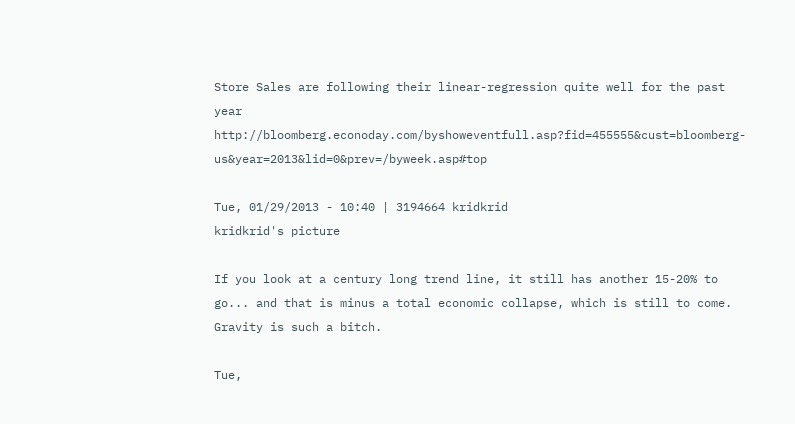Store Sales are following their linear-regression quite well for the past year http://bloomberg.econoday.com/byshoweventfull.asp?fid=455555&cust=bloomberg-us&year=2013&lid=0&prev=/byweek.asp#top

Tue, 01/29/2013 - 10:40 | 3194664 kridkrid
kridkrid's picture

If you look at a century long trend line, it still has another 15-20% to go... and that is minus a total economic collapse, which is still to come. Gravity is such a bitch.

Tue,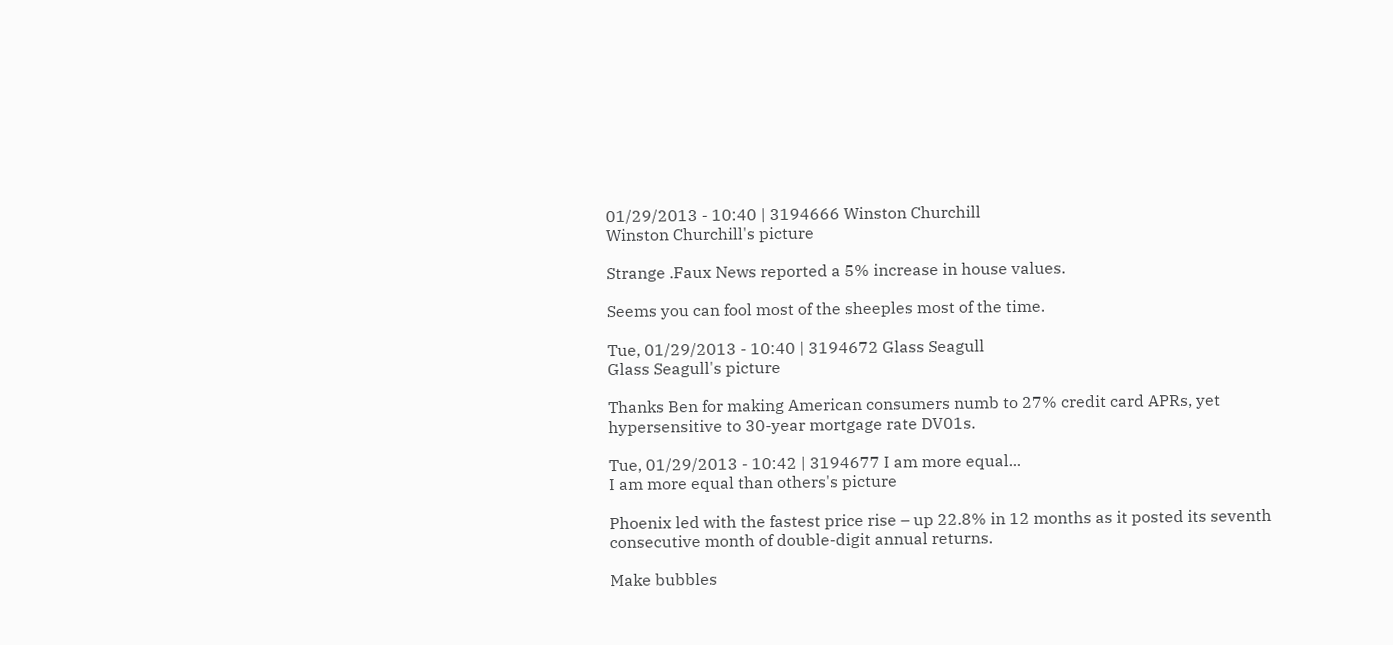01/29/2013 - 10:40 | 3194666 Winston Churchill
Winston Churchill's picture

Strange .Faux News reported a 5% increase in house values.

Seems you can fool most of the sheeples most of the time.

Tue, 01/29/2013 - 10:40 | 3194672 Glass Seagull
Glass Seagull's picture

Thanks Ben for making American consumers numb to 27% credit card APRs, yet hypersensitive to 30-year mortgage rate DV01s.

Tue, 01/29/2013 - 10:42 | 3194677 I am more equal...
I am more equal than others's picture

Phoenix led with the fastest price rise – up 22.8% in 12 months as it posted its seventh consecutive month of double-digit annual returns.

Make bubbles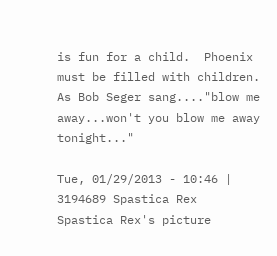is fun for a child.  Phoenix must be filled with children.  As Bob Seger sang...."blow me away...won't you blow me away tonight..."

Tue, 01/29/2013 - 10:46 | 3194689 Spastica Rex
Spastica Rex's picture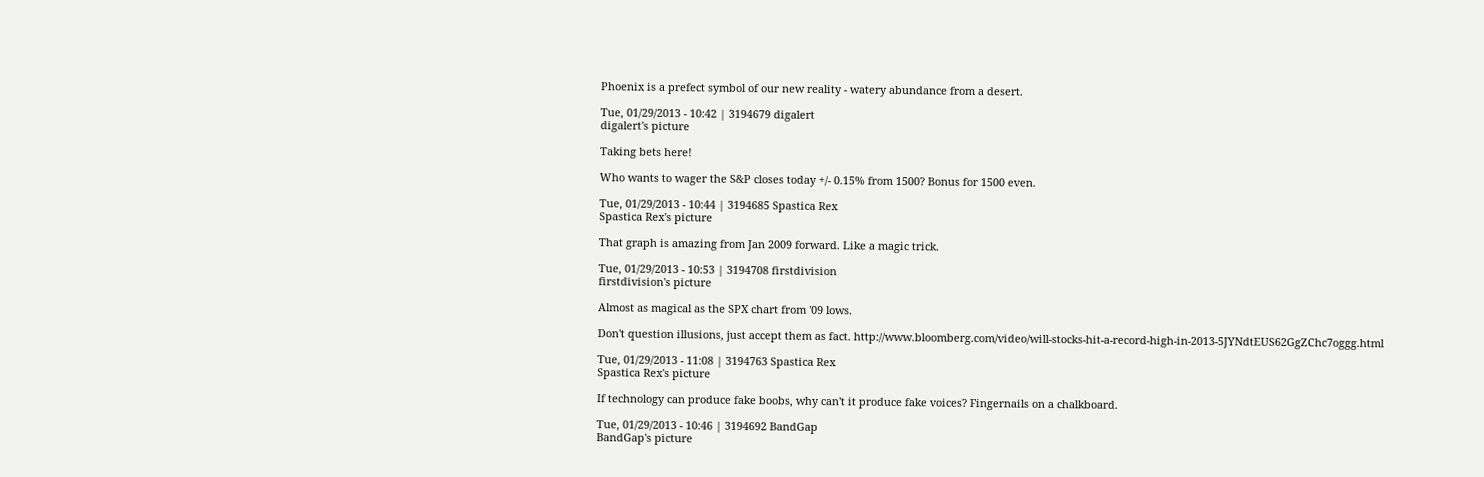Phoenix is a prefect symbol of our new reality - watery abundance from a desert.

Tue, 01/29/2013 - 10:42 | 3194679 digalert
digalert's picture

Taking bets here!

Who wants to wager the S&P closes today +/- 0.15% from 1500? Bonus for 1500 even.

Tue, 01/29/2013 - 10:44 | 3194685 Spastica Rex
Spastica Rex's picture

That graph is amazing from Jan 2009 forward. Like a magic trick.

Tue, 01/29/2013 - 10:53 | 3194708 firstdivision
firstdivision's picture

Almost as magical as the SPX chart from '09 lows.

Don't question illusions, just accept them as fact. http://www.bloomberg.com/video/will-stocks-hit-a-record-high-in-2013-5JYNdtEUS62GgZChc7oggg.html

Tue, 01/29/2013 - 11:08 | 3194763 Spastica Rex
Spastica Rex's picture

If technology can produce fake boobs, why can't it produce fake voices? Fingernails on a chalkboard.

Tue, 01/29/2013 - 10:46 | 3194692 BandGap
BandGap's picture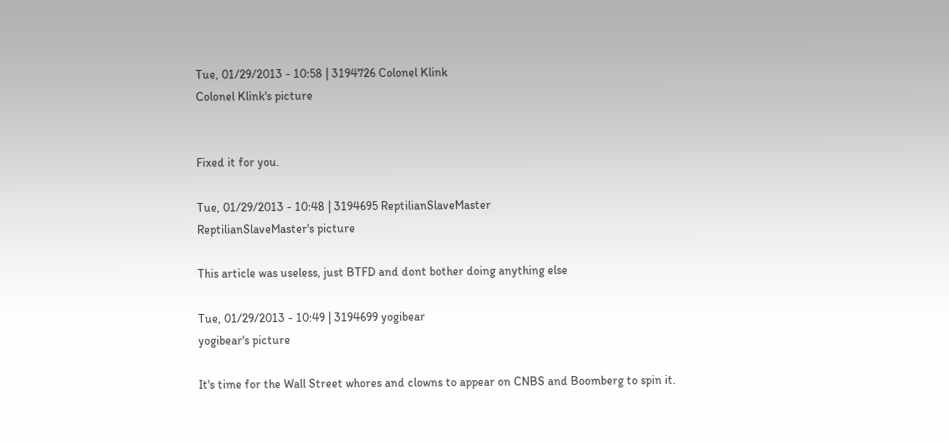Tue, 01/29/2013 - 10:58 | 3194726 Colonel Klink
Colonel Klink's picture


Fixed it for you.

Tue, 01/29/2013 - 10:48 | 3194695 ReptilianSlaveMaster
ReptilianSlaveMaster's picture

This article was useless, just BTFD and dont bother doing anything else

Tue, 01/29/2013 - 10:49 | 3194699 yogibear
yogibear's picture

It's time for the Wall Street whores and clowns to appear on CNBS and Boomberg to spin it.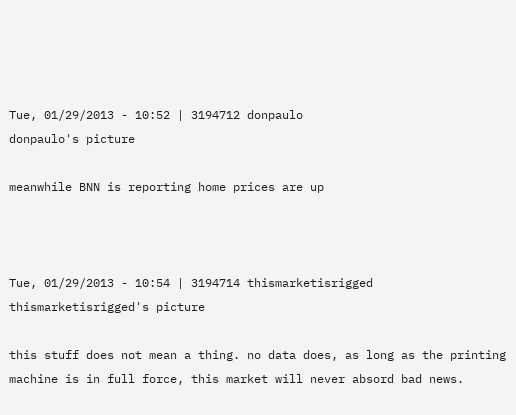Tue, 01/29/2013 - 10:52 | 3194712 donpaulo
donpaulo's picture

meanwhile BNN is reporting home prices are up



Tue, 01/29/2013 - 10:54 | 3194714 thismarketisrigged
thismarketisrigged's picture

this stuff does not mean a thing. no data does, as long as the printing machine is in full force, this market will never absord bad news.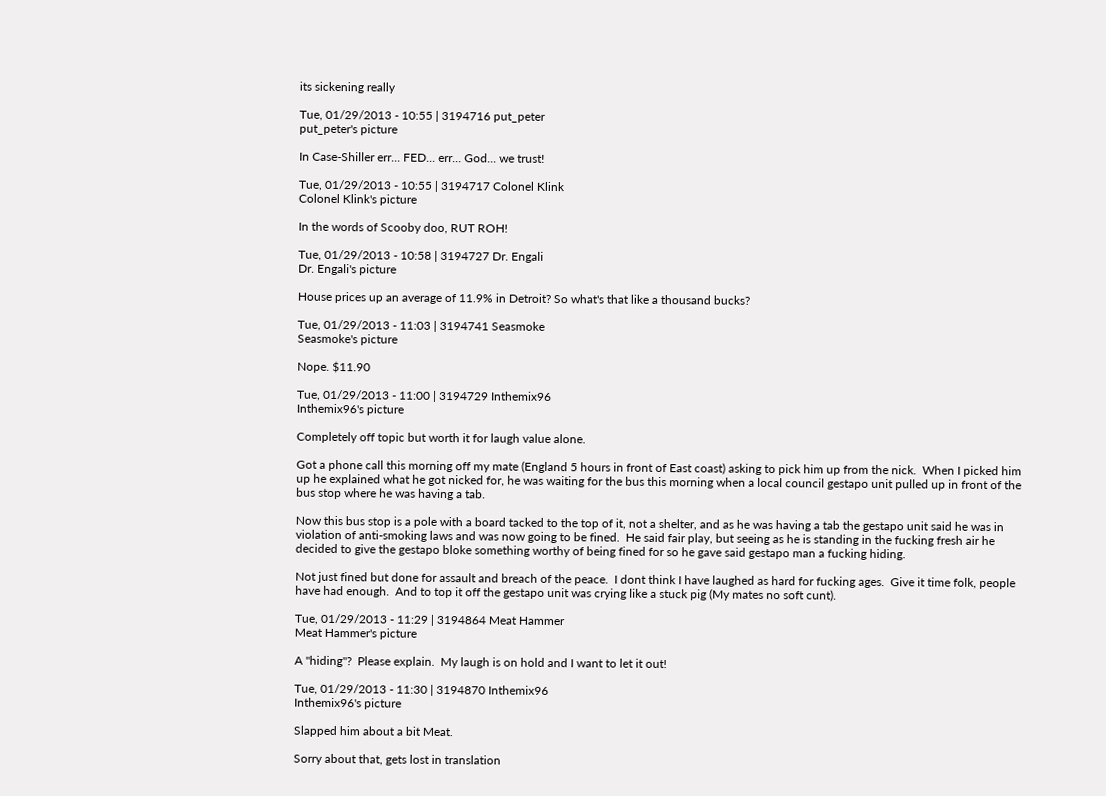its sickening really

Tue, 01/29/2013 - 10:55 | 3194716 put_peter
put_peter's picture

In Case-Shiller err... FED... err... God... we trust!

Tue, 01/29/2013 - 10:55 | 3194717 Colonel Klink
Colonel Klink's picture

In the words of Scooby doo, RUT ROH!

Tue, 01/29/2013 - 10:58 | 3194727 Dr. Engali
Dr. Engali's picture

House prices up an average of 11.9% in Detroit? So what's that like a thousand bucks?

Tue, 01/29/2013 - 11:03 | 3194741 Seasmoke
Seasmoke's picture

Nope. $11.90

Tue, 01/29/2013 - 11:00 | 3194729 Inthemix96
Inthemix96's picture

Completely off topic but worth it for laugh value alone.

Got a phone call this morning off my mate (England 5 hours in front of East coast) asking to pick him up from the nick.  When I picked him up he explained what he got nicked for, he was waiting for the bus this morning when a local council gestapo unit pulled up in front of the bus stop where he was having a tab.

Now this bus stop is a pole with a board tacked to the top of it, not a shelter, and as he was having a tab the gestapo unit said he was in violation of anti-smoking laws and was now going to be fined.  He said fair play, but seeing as he is standing in the fucking fresh air he decided to give the gestapo bloke something worthy of being fined for so he gave said gestapo man a fucking hiding.

Not just fined but done for assault and breach of the peace.  I dont think I have laughed as hard for fucking ages.  Give it time folk, people have had enough.  And to top it off the gestapo unit was crying like a stuck pig (My mates no soft cunt).

Tue, 01/29/2013 - 11:29 | 3194864 Meat Hammer
Meat Hammer's picture

A "hiding"?  Please explain.  My laugh is on hold and I want to let it out!

Tue, 01/29/2013 - 11:30 | 3194870 Inthemix96
Inthemix96's picture

Slapped him about a bit Meat.

Sorry about that, gets lost in translation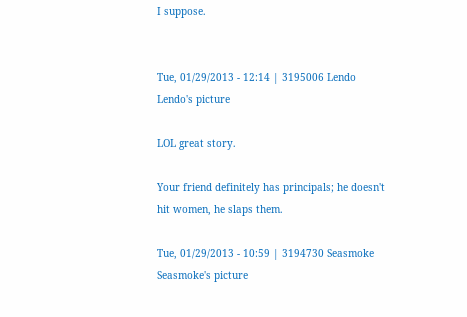I suppose.


Tue, 01/29/2013 - 12:14 | 3195006 Lendo
Lendo's picture

LOL great story.

Your friend definitely has principals; he doesn't hit women, he slaps them.

Tue, 01/29/2013 - 10:59 | 3194730 Seasmoke
Seasmoke's picture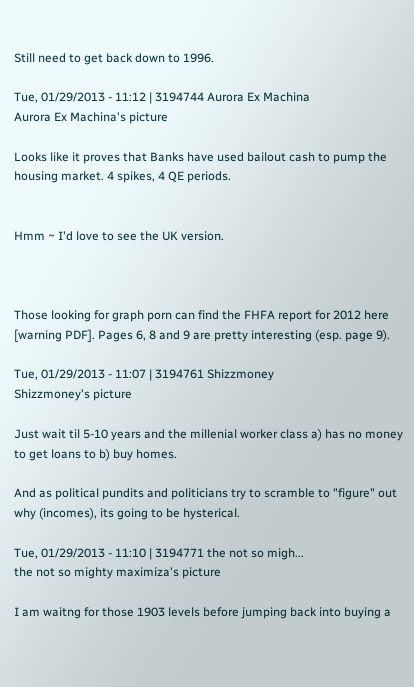Still need to get back down to 1996.

Tue, 01/29/2013 - 11:12 | 3194744 Aurora Ex Machina
Aurora Ex Machina's picture

Looks like it proves that Banks have used bailout cash to pump the housing market. 4 spikes, 4 QE periods.


Hmm ~ I'd love to see the UK version.



Those looking for graph porn can find the FHFA report for 2012 here [warning PDF]. Pages 6, 8 and 9 are pretty interesting (esp. page 9).

Tue, 01/29/2013 - 11:07 | 3194761 Shizzmoney
Shizzmoney's picture

Just wait til 5-10 years and the millenial worker class a) has no money to get loans to b) buy homes.

And as political pundits and politicians try to scramble to "figure" out why (incomes), its going to be hysterical.

Tue, 01/29/2013 - 11:10 | 3194771 the not so migh...
the not so mighty maximiza's picture

I am waitng for those 1903 levels before jumping back into buying a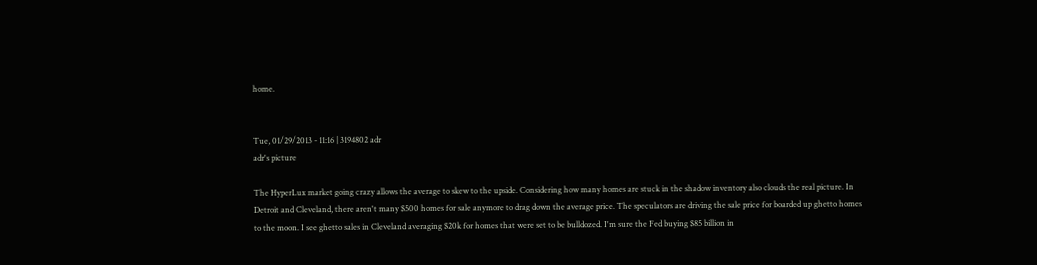home.


Tue, 01/29/2013 - 11:16 | 3194802 adr
adr's picture

The HyperLux market going crazy allows the average to skew to the upside. Considering how many homes are stuck in the shadow inventory also clouds the real picture. In Detroit and Cleveland, there aren't many $500 homes for sale anymore to drag down the average price. The speculators are driving the sale price for boarded up ghetto homes to the moon. I see ghetto sales in Cleveland averaging $20k for homes that were set to be bulldozed. I'm sure the Fed buying $85 billion in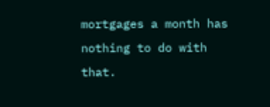mortgages a month has nothing to do with that.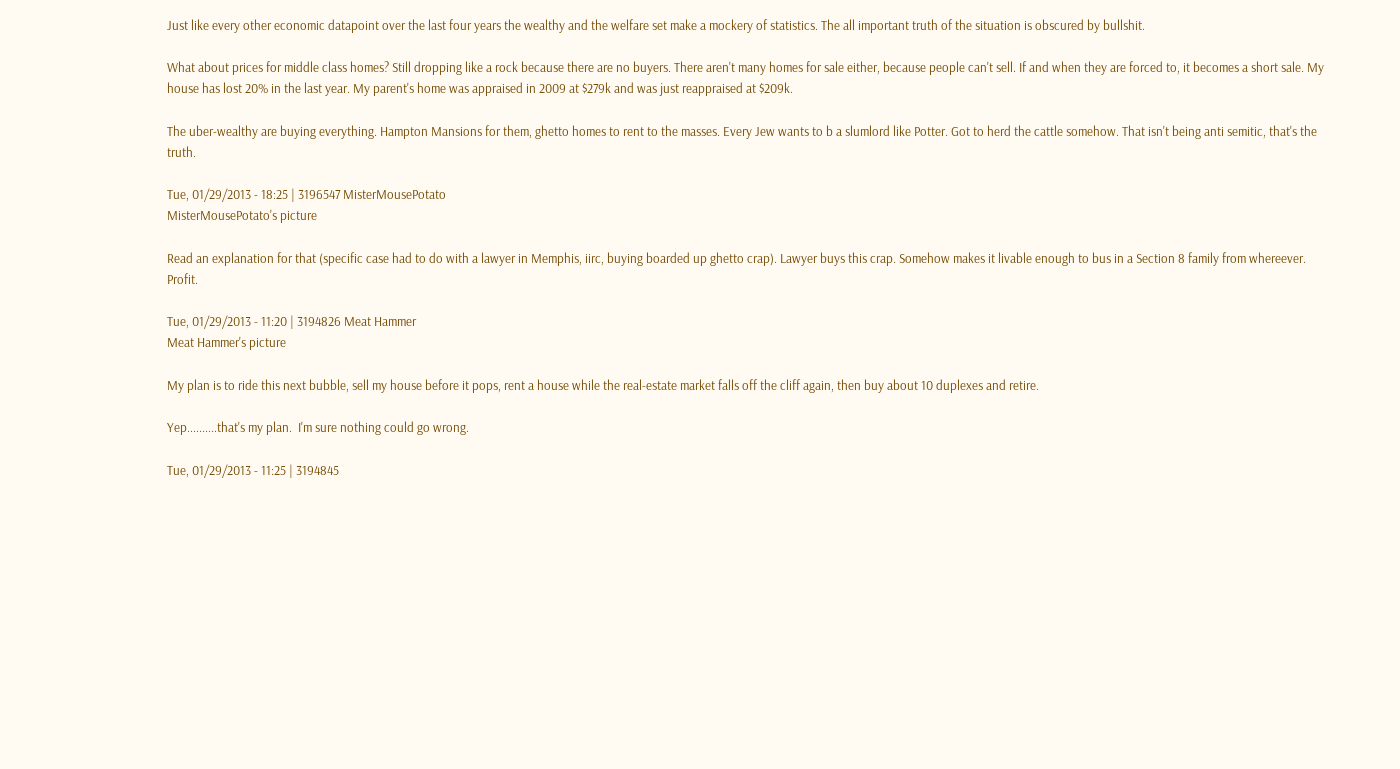Just like every other economic datapoint over the last four years the wealthy and the welfare set make a mockery of statistics. The all important truth of the situation is obscured by bullshit.

What about prices for middle class homes? Still dropping like a rock because there are no buyers. There aren't many homes for sale either, because people can't sell. If and when they are forced to, it becomes a short sale. My house has lost 20% in the last year. My parent's home was appraised in 2009 at $279k and was just reappraised at $209k.

The uber-wealthy are buying everything. Hampton Mansions for them, ghetto homes to rent to the masses. Every Jew wants to b a slumlord like Potter. Got to herd the cattle somehow. That isn't being anti semitic, that's the truth.

Tue, 01/29/2013 - 18:25 | 3196547 MisterMousePotato
MisterMousePotato's picture

Read an explanation for that (specific case had to do with a lawyer in Memphis, iirc, buying boarded up ghetto crap). Lawyer buys this crap. Somehow makes it livable enough to bus in a Section 8 family from whereever. Profit.

Tue, 01/29/2013 - 11:20 | 3194826 Meat Hammer
Meat Hammer's picture

My plan is to ride this next bubble, sell my house before it pops, rent a house while the real-estate market falls off the cliff again, then buy about 10 duplexes and retire.

Yep..........that's my plan.  I'm sure nothing could go wrong.

Tue, 01/29/2013 - 11:25 | 3194845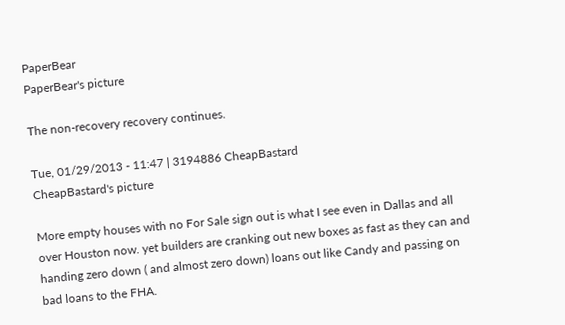PaperBear
PaperBear's picture

The non-recovery recovery continues.

Tue, 01/29/2013 - 11:47 | 3194886 CheapBastard
CheapBastard's picture

More empty houses with no For Sale sign out is what I see even in Dallas and all over Houston now. yet builders are cranking out new boxes as fast as they can and handing zero down ( and almost zero down) loans out like Candy and passing on bad loans to the FHA.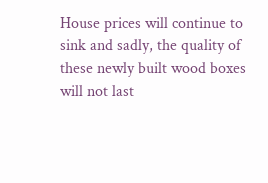House prices will continue to sink and sadly, the quality of these newly built wood boxes will not last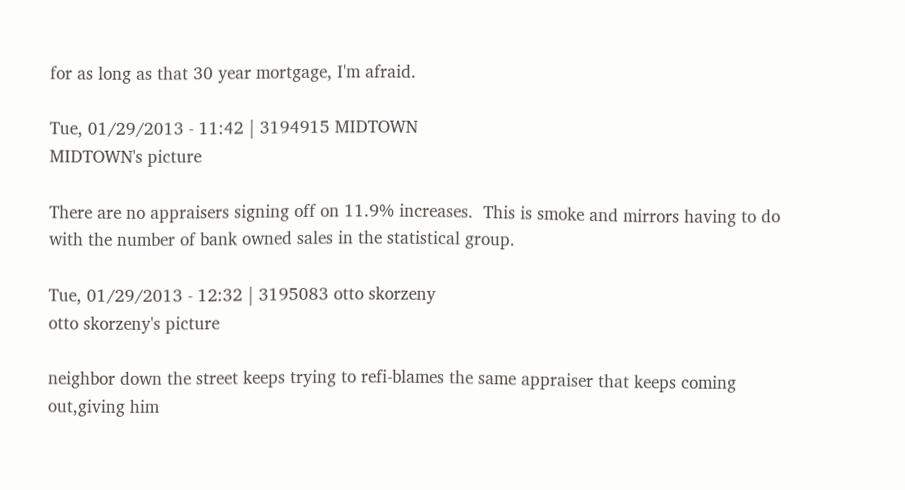for as long as that 30 year mortgage, I'm afraid.

Tue, 01/29/2013 - 11:42 | 3194915 MIDTOWN
MIDTOWN's picture

There are no appraisers signing off on 11.9% increases.  This is smoke and mirrors having to do with the number of bank owned sales in the statistical group.

Tue, 01/29/2013 - 12:32 | 3195083 otto skorzeny
otto skorzeny's picture

neighbor down the street keeps trying to refi-blames the same appraiser that keeps coming out,giving him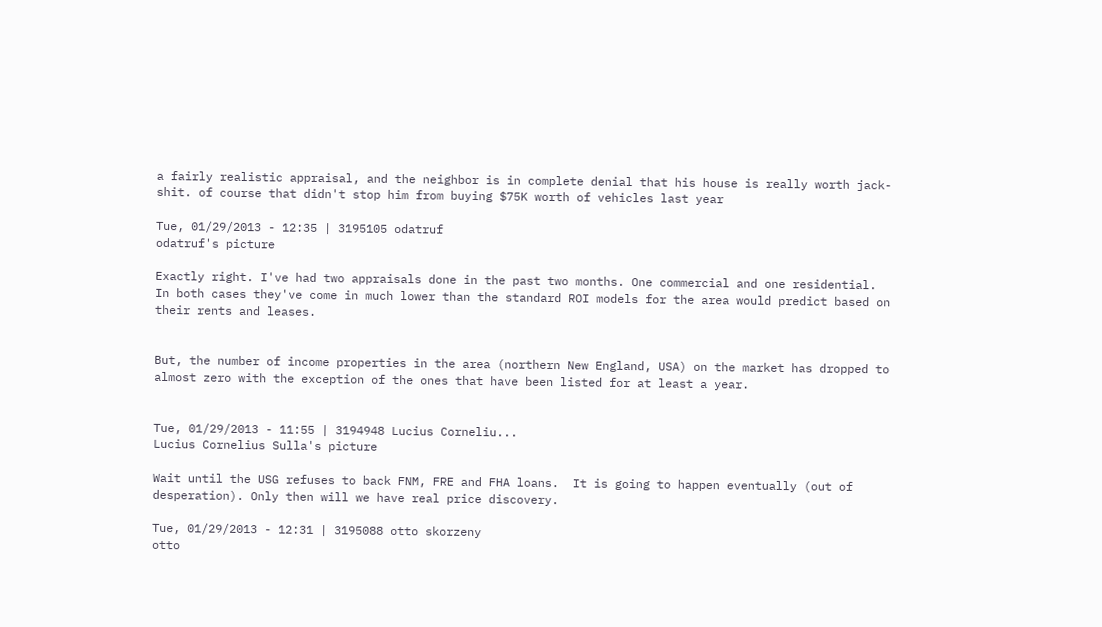a fairly realistic appraisal, and the neighbor is in complete denial that his house is really worth jack-shit. of course that didn't stop him from buying $75K worth of vehicles last year

Tue, 01/29/2013 - 12:35 | 3195105 odatruf
odatruf's picture

Exactly right. I've had two appraisals done in the past two months. One commercial and one residential. In both cases they've come in much lower than the standard ROI models for the area would predict based on their rents and leases.


But, the number of income properties in the area (northern New England, USA) on the market has dropped to almost zero with the exception of the ones that have been listed for at least a year.


Tue, 01/29/2013 - 11:55 | 3194948 Lucius Corneliu...
Lucius Cornelius Sulla's picture

Wait until the USG refuses to back FNM, FRE and FHA loans.  It is going to happen eventually (out of desperation). Only then will we have real price discovery.

Tue, 01/29/2013 - 12:31 | 3195088 otto skorzeny
otto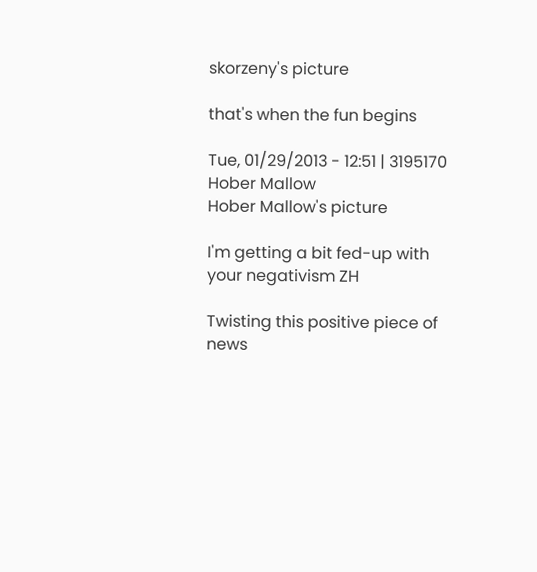skorzeny's picture

that's when the fun begins

Tue, 01/29/2013 - 12:51 | 3195170 Hober Mallow
Hober Mallow's picture

I'm getting a bit fed-up with your negativism ZH

Twisting this positive piece of news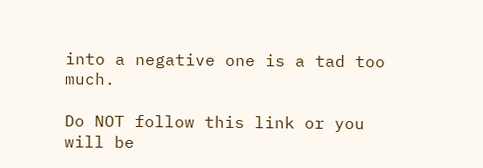into a negative one is a tad too much.

Do NOT follow this link or you will be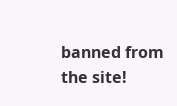banned from the site!